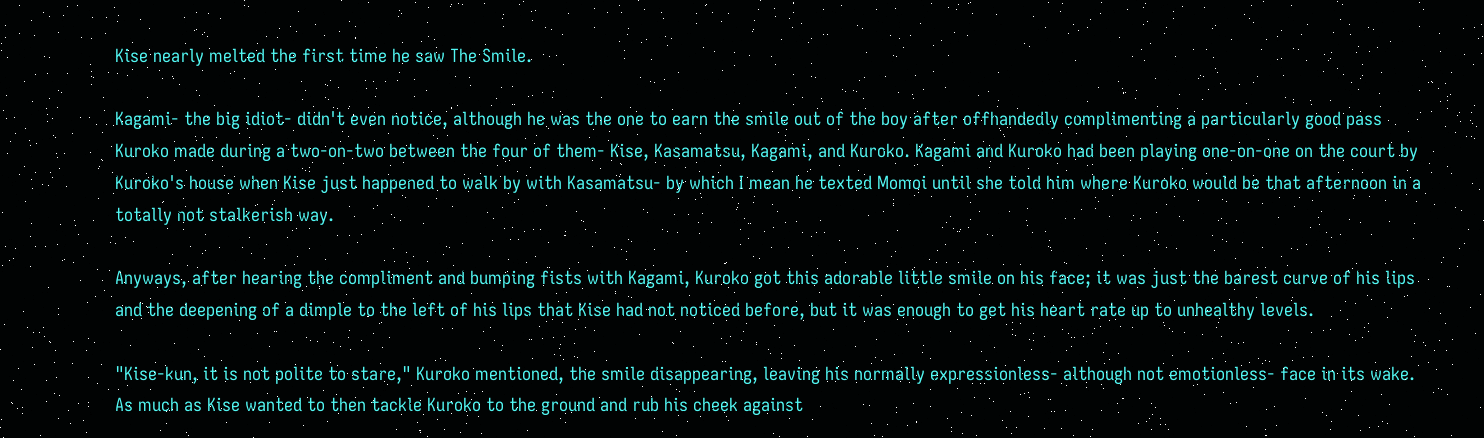Kise nearly melted the first time he saw The Smile.

Kagami- the big idiot- didn't even notice, although he was the one to earn the smile out of the boy after offhandedly complimenting a particularly good pass Kuroko made during a two-on-two between the four of them- Kise, Kasamatsu, Kagami, and Kuroko. Kagami and Kuroko had been playing one-on-one on the court by Kuroko's house when Kise just happened to walk by with Kasamatsu- by which I mean he texted Momoi until she told him where Kuroko would be that afternoon in a totally not stalkerish way.

Anyways, after hearing the compliment and bumping fists with Kagami, Kuroko got this adorable little smile on his face; it was just the barest curve of his lips and the deepening of a dimple to the left of his lips that Kise had not noticed before, but it was enough to get his heart rate up to unhealthy levels.

"Kise-kun, it is not polite to stare," Kuroko mentioned, the smile disappearing, leaving his normally expressionless- although not emotionless- face in its wake. As much as Kise wanted to then tackle Kuroko to the ground and rub his cheek against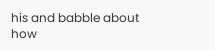his and babble about how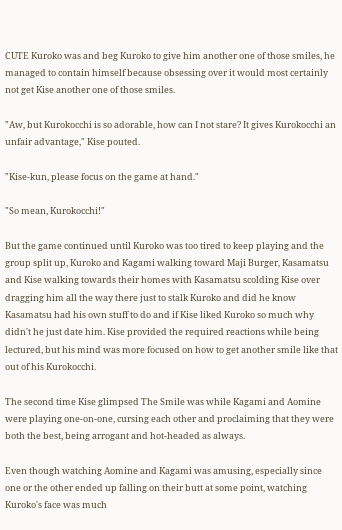CUTE Kuroko was and beg Kuroko to give him another one of those smiles, he managed to contain himself because obsessing over it would most certainly not get Kise another one of those smiles.

"Aw, but Kurokocchi is so adorable, how can I not stare? It gives Kurokocchi an unfair advantage," Kise pouted.

"Kise-kun, please focus on the game at hand."

"So mean, Kurokocchi!"

But the game continued until Kuroko was too tired to keep playing and the group split up, Kuroko and Kagami walking toward Maji Burger, Kasamatsu and Kise walking towards their homes with Kasamatsu scolding Kise over dragging him all the way there just to stalk Kuroko and did he know Kasamatsu had his own stuff to do and if Kise liked Kuroko so much why didn't he just date him. Kise provided the required reactions while being lectured, but his mind was more focused on how to get another smile like that out of his Kurokocchi.

The second time Kise glimpsed The Smile was while Kagami and Aomine were playing one-on-one, cursing each other and proclaiming that they were both the best, being arrogant and hot-headed as always.

Even though watching Aomine and Kagami was amusing, especially since one or the other ended up falling on their butt at some point, watching Kuroko's face was much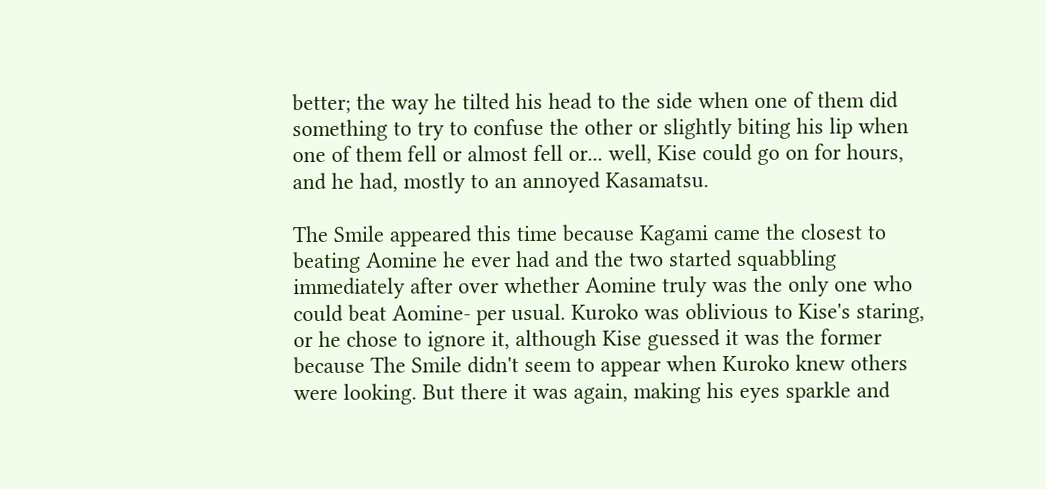better; the way he tilted his head to the side when one of them did something to try to confuse the other or slightly biting his lip when one of them fell or almost fell or... well, Kise could go on for hours, and he had, mostly to an annoyed Kasamatsu.

The Smile appeared this time because Kagami came the closest to beating Aomine he ever had and the two started squabbling immediately after over whether Aomine truly was the only one who could beat Aomine- per usual. Kuroko was oblivious to Kise's staring, or he chose to ignore it, although Kise guessed it was the former because The Smile didn't seem to appear when Kuroko knew others were looking. But there it was again, making his eyes sparkle and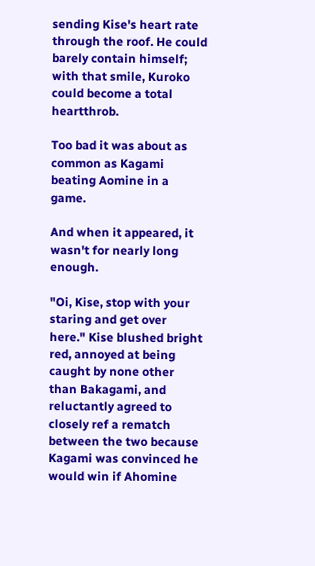sending Kise's heart rate through the roof. He could barely contain himself; with that smile, Kuroko could become a total heartthrob.

Too bad it was about as common as Kagami beating Aomine in a game.

And when it appeared, it wasn't for nearly long enough.

"Oi, Kise, stop with your staring and get over here." Kise blushed bright red, annoyed at being caught by none other than Bakagami, and reluctantly agreed to closely ref a rematch between the two because Kagami was convinced he would win if Ahomine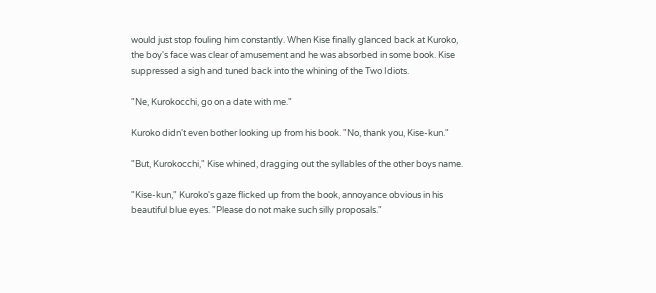would just stop fouling him constantly. When Kise finally glanced back at Kuroko, the boy's face was clear of amusement and he was absorbed in some book. Kise suppressed a sigh and tuned back into the whining of the Two Idiots.

"Ne, Kurokocchi, go on a date with me."

Kuroko didn't even bother looking up from his book. "No, thank you, Kise-kun."

"But, Kurokocchi," Kise whined, dragging out the syllables of the other boys name.

"Kise-kun," Kuroko's gaze flicked up from the book, annoyance obvious in his beautiful blue eyes. "Please do not make such silly proposals."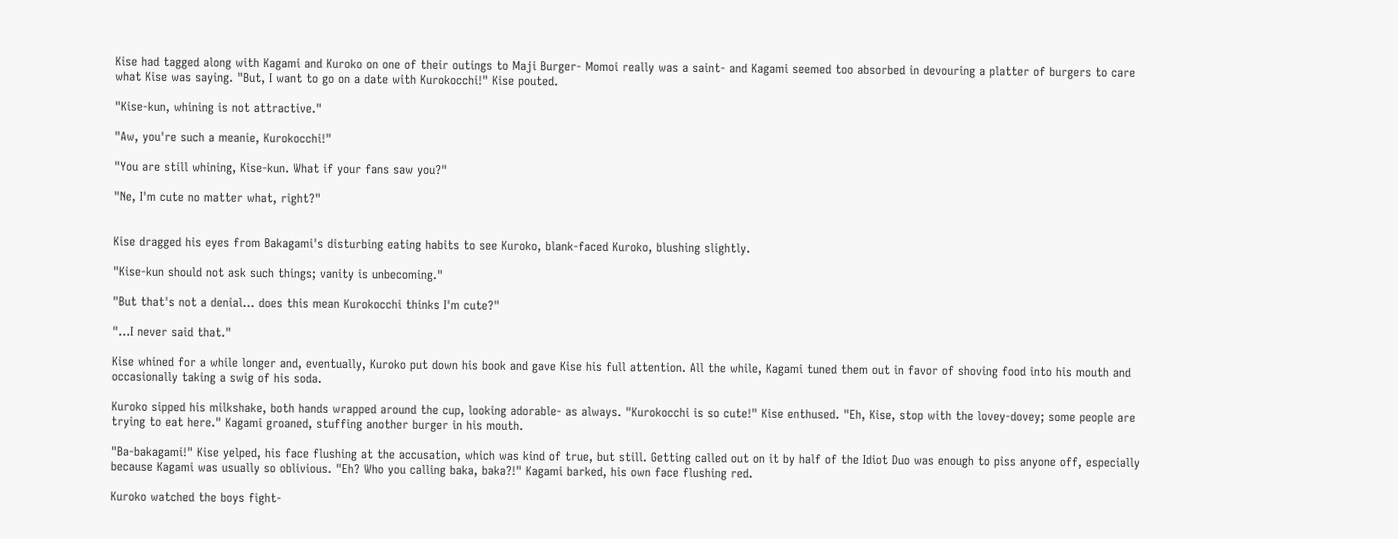Kise had tagged along with Kagami and Kuroko on one of their outings to Maji Burger- Momoi really was a saint- and Kagami seemed too absorbed in devouring a platter of burgers to care what Kise was saying. "But, I want to go on a date with Kurokocchi!" Kise pouted.

"Kise-kun, whining is not attractive."

"Aw, you're such a meanie, Kurokocchi!"

"You are still whining, Kise-kun. What if your fans saw you?"

"Ne, I'm cute no matter what, right?"


Kise dragged his eyes from Bakagami's disturbing eating habits to see Kuroko, blank-faced Kuroko, blushing slightly.

"Kise-kun should not ask such things; vanity is unbecoming."

"But that's not a denial... does this mean Kurokocchi thinks I'm cute?"

"...I never said that."

Kise whined for a while longer and, eventually, Kuroko put down his book and gave Kise his full attention. All the while, Kagami tuned them out in favor of shoving food into his mouth and occasionally taking a swig of his soda.

Kuroko sipped his milkshake, both hands wrapped around the cup, looking adorable- as always. "Kurokocchi is so cute!" Kise enthused. "Eh, Kise, stop with the lovey-dovey; some people are trying to eat here." Kagami groaned, stuffing another burger in his mouth.

"Ba-bakagami!" Kise yelped, his face flushing at the accusation, which was kind of true, but still. Getting called out on it by half of the Idiot Duo was enough to piss anyone off, especially because Kagami was usually so oblivious. "Eh? Who you calling baka, baka?!" Kagami barked, his own face flushing red.

Kuroko watched the boys fight-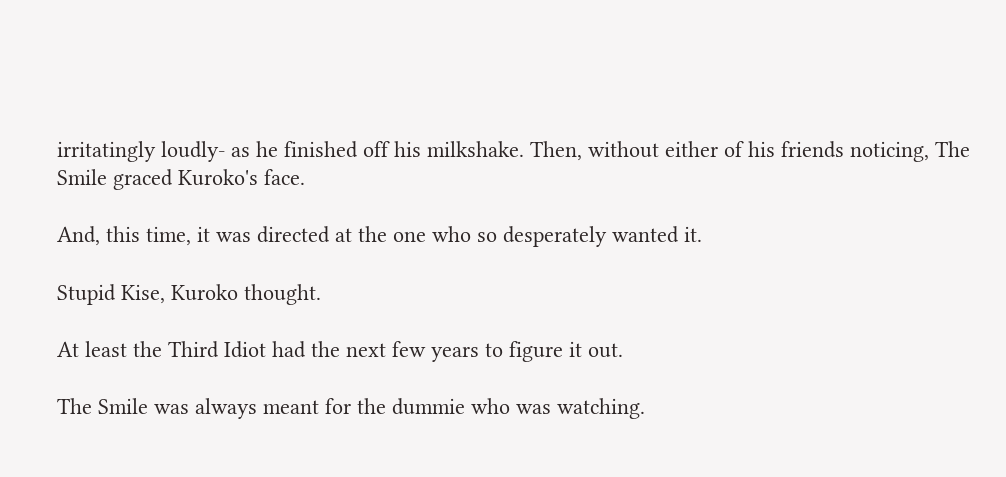irritatingly loudly- as he finished off his milkshake. Then, without either of his friends noticing, The Smile graced Kuroko's face.

And, this time, it was directed at the one who so desperately wanted it.

Stupid Kise, Kuroko thought.

At least the Third Idiot had the next few years to figure it out.

The Smile was always meant for the dummie who was watching.